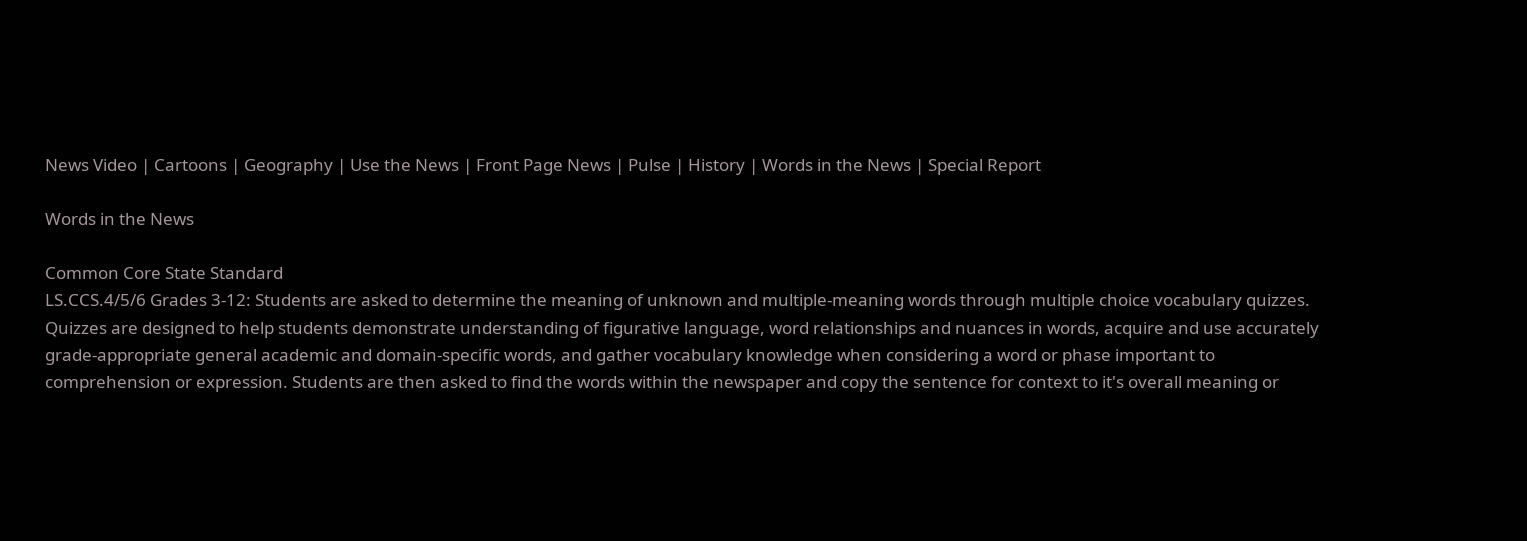News Video | Cartoons | Geography | Use the News | Front Page News | Pulse | History | Words in the News | Special Report

Words in the News

Common Core State Standard
LS.CCS.4/5/6 Grades 3-12: Students are asked to determine the meaning of unknown and multiple-meaning words through multiple choice vocabulary quizzes. Quizzes are designed to help students demonstrate understanding of figurative language, word relationships and nuances in words, acquire and use accurately grade-appropriate general academic and domain-specific words, and gather vocabulary knowledge when considering a word or phase important to comprehension or expression. Students are then asked to find the words within the newspaper and copy the sentence for context to it's overall meaning or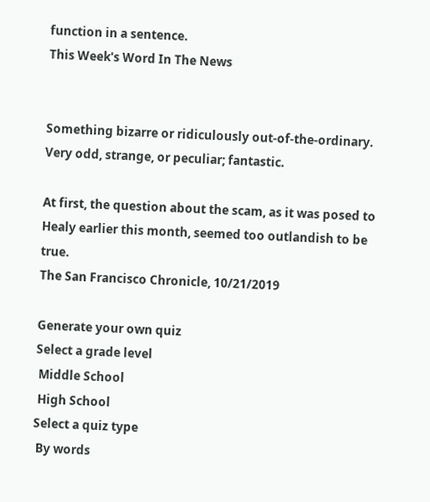function in a sentence.
This Week's Word In The News


Something bizarre or ridiculously out-of-the-ordinary. Very odd, strange, or peculiar; fantastic.

At first, the question about the scam, as it was posed to Healy earlier this month, seemed too outlandish to be true.
The San Francisco Chronicle, 10/21/2019

Generate your own quiz
Select a grade level
 Middle School
 High School
Select a quiz type
 By words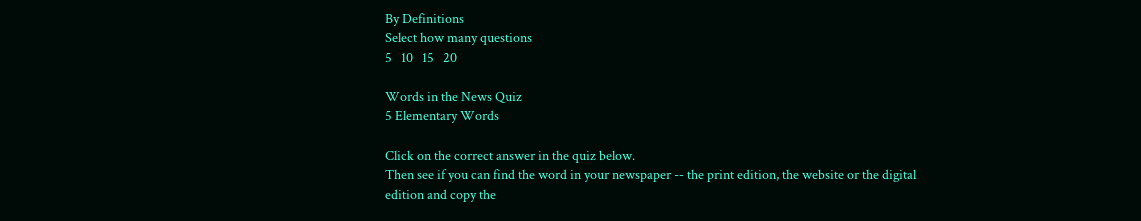By Definitions
Select how many questions
5   10   15   20

Words in the News Quiz
5 Elementary Words

Click on the correct answer in the quiz below.
Then see if you can find the word in your newspaper -- the print edition, the website or the digital edition and copy the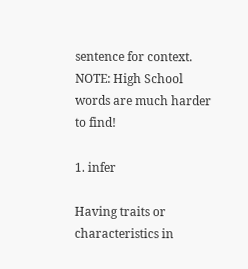sentence for context. NOTE: High School words are much harder to find!

1. infer

Having traits or characteristics in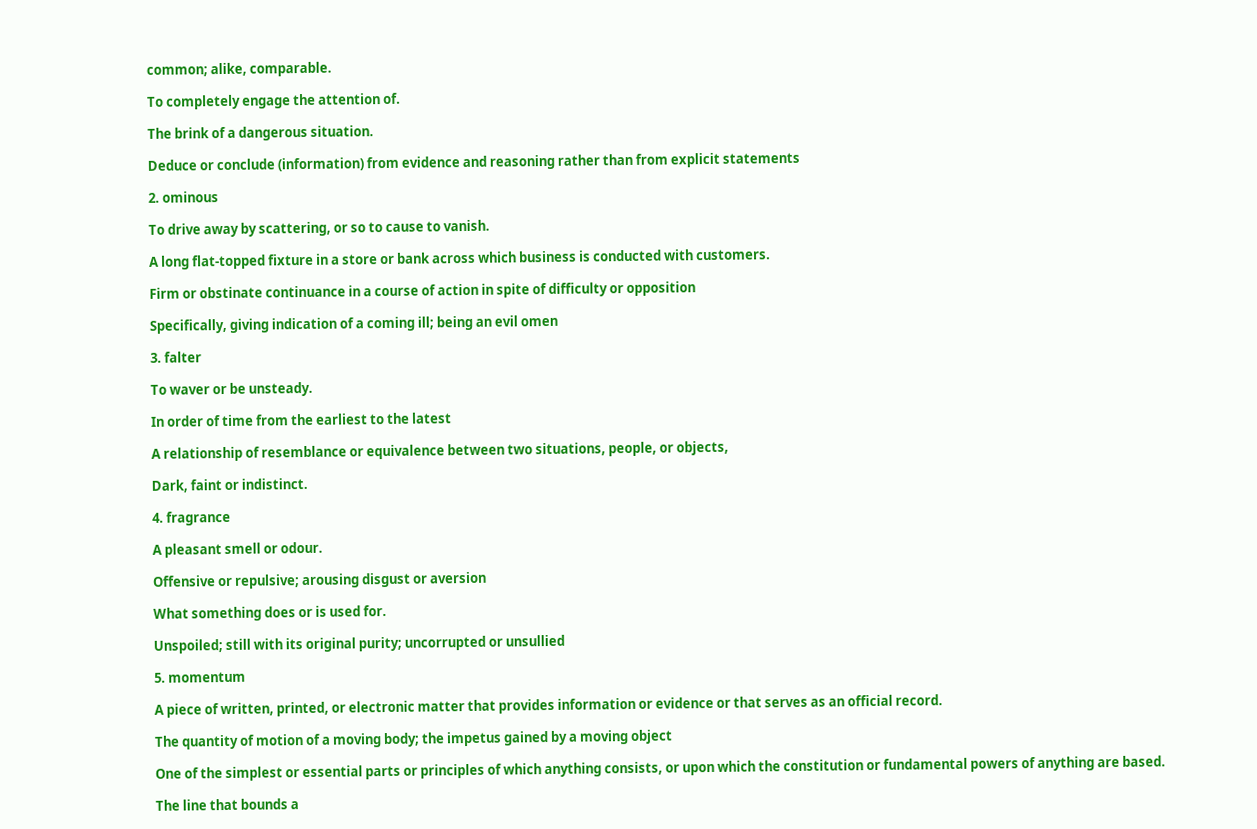common; alike, comparable.

To completely engage the attention of.

The brink of a dangerous situation.

Deduce or conclude (information) from evidence and reasoning rather than from explicit statements

2. ominous

To drive away by scattering, or so to cause to vanish.

A long flat-topped fixture in a store or bank across which business is conducted with customers.

Firm or obstinate continuance in a course of action in spite of difficulty or opposition

Specifically, giving indication of a coming ill; being an evil omen

3. falter

To waver or be unsteady.

In order of time from the earliest to the latest

A relationship of resemblance or equivalence between two situations, people, or objects,

Dark, faint or indistinct.

4. fragrance

A pleasant smell or odour.

Offensive or repulsive; arousing disgust or aversion

What something does or is used for.

Unspoiled; still with its original purity; uncorrupted or unsullied

5. momentum

A piece of written, printed, or electronic matter that provides information or evidence or that serves as an official record.

The quantity of motion of a moving body; the impetus gained by a moving object

One of the simplest or essential parts or principles of which anything consists, or upon which the constitution or fundamental powers of anything are based.

The line that bounds a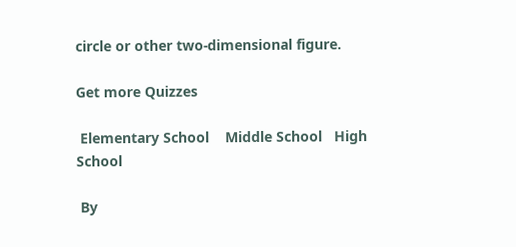circle or other two-dimensional figure.

Get more Quizzes

 Elementary School    Middle School   High School

 By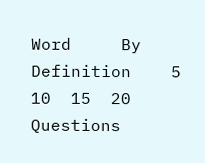Word     By Definition    5  10  15  20 Questions